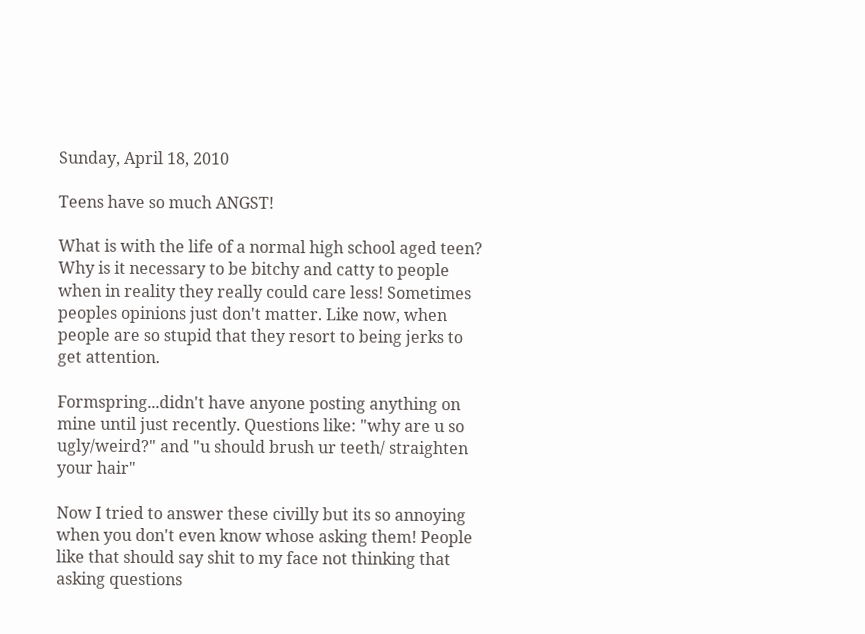Sunday, April 18, 2010

Teens have so much ANGST!

What is with the life of a normal high school aged teen? Why is it necessary to be bitchy and catty to people when in reality they really could care less! Sometimes peoples opinions just don't matter. Like now, when people are so stupid that they resort to being jerks to get attention.

Formspring...didn't have anyone posting anything on mine until just recently. Questions like: "why are u so ugly/weird?" and "u should brush ur teeth/ straighten your hair"

Now I tried to answer these civilly but its so annoying when you don't even know whose asking them! People like that should say shit to my face not thinking that asking questions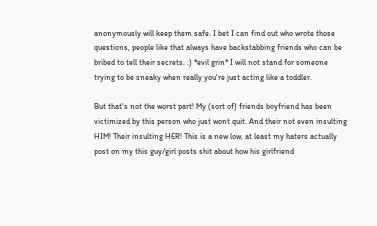anonymously will keep them safe. I bet I can find out who wrote those questions, people like that always have backstabbing friends who can be bribed to tell their secrets. :) *evil grin* I will not stand for someone trying to be sneaky when really you're just acting like a toddler.

But that's not the worst part! My (sort of) friends boyfriend has been victimized by this person who just wont quit. And their not even insulting HIM! Their insulting HER! This is a new low, at least my haters actually post on my this guy/girl posts shit about how his girlfriend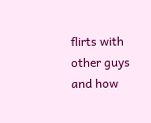flirts with other guys and how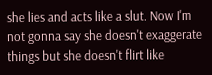she lies and acts like a slut. Now I'm not gonna say she doesn't exaggerate things but she doesn't flirt like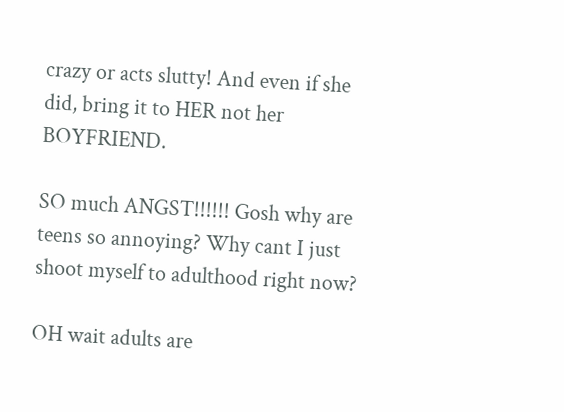crazy or acts slutty! And even if she did, bring it to HER not her BOYFRIEND.

SO much ANGST!!!!!! Gosh why are teens so annoying? Why cant I just shoot myself to adulthood right now?

OH wait adults are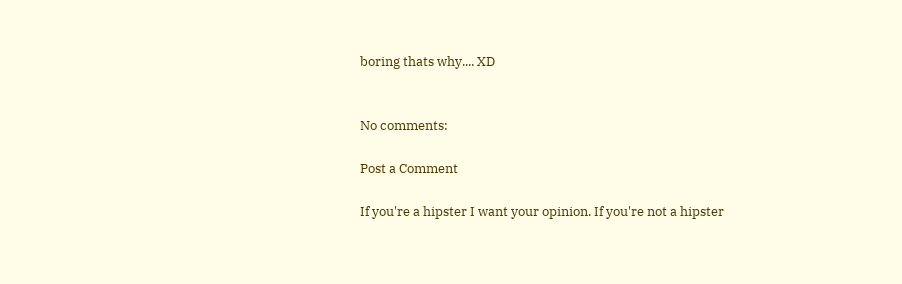boring thats why.... XD


No comments:

Post a Comment

If you're a hipster I want your opinion. If you're not a hipster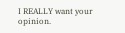I REALLY want your opinion.